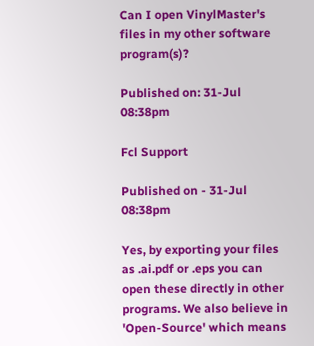Can I open VinylMaster's files in my other software program(s)?

Published on: 31-Jul 08:38pm

Fcl Support

Published on - 31-Jul 08:38pm

Yes, by exporting your files as .ai.pdf or .eps you can open these directly in other programs. We also believe in 'Open-Source' which means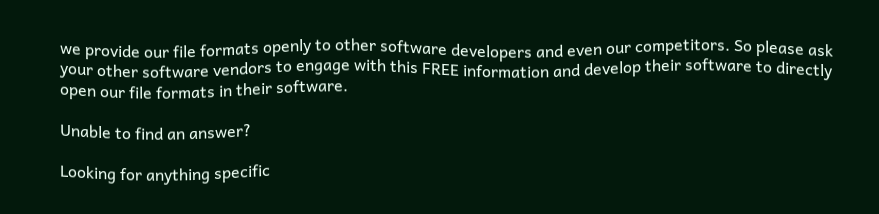we provide our file formats openly to other software developers and even our competitors. So please ask your other software vendors to engage with this FREE information and develop their software to directly open our file formats in their software.

Unable to find an answer?

Looking for anything specific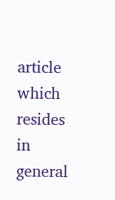article which resides in general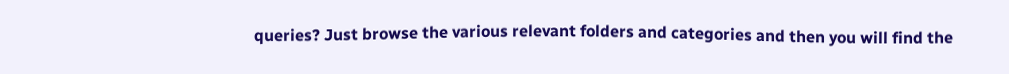queries? Just browse the various relevant folders and categories and then you will find the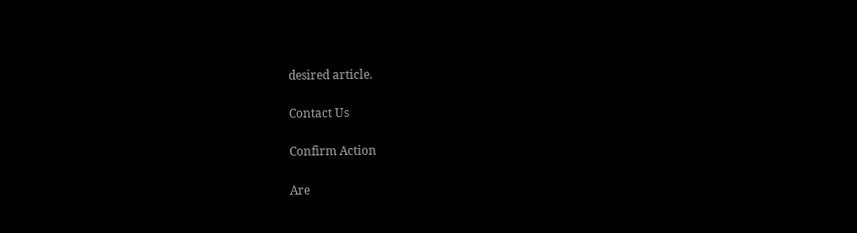desired article.

Contact Us

Confirm Action

Are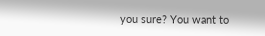you sure? You want to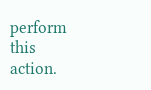perform this action.